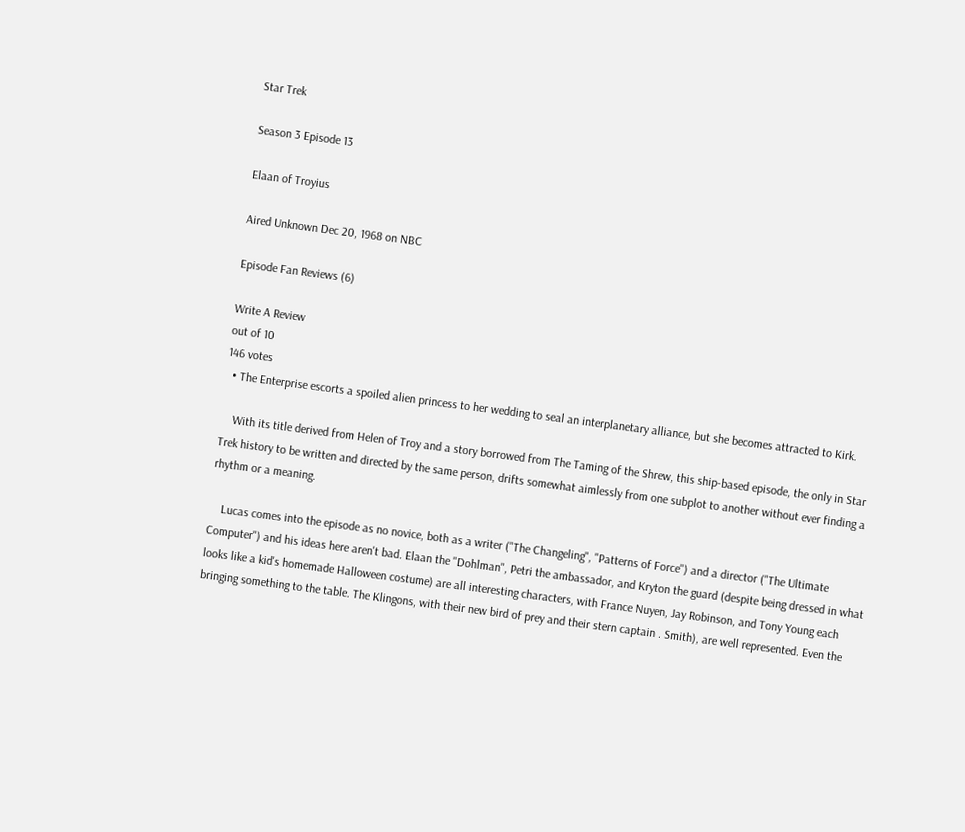Star Trek

Season 3 Episode 13

Elaan of Troyius

Aired Unknown Dec 20, 1968 on NBC

Episode Fan Reviews (6)

Write A Review
out of 10
146 votes
  • The Enterprise escorts a spoiled alien princess to her wedding to seal an interplanetary alliance, but she becomes attracted to Kirk.

    With its title derived from Helen of Troy and a story borrowed from The Taming of the Shrew, this ship-based episode, the only in Star Trek history to be written and directed by the same person, drifts somewhat aimlessly from one subplot to another without ever finding a rhythm or a meaning.

    Lucas comes into the episode as no novice, both as a writer ("The Changeling", "Patterns of Force") and a director ("The Ultimate Computer") and his ideas here aren't bad. Elaan the "Dohlman", Petri the ambassador, and Kryton the guard (despite being dressed in what looks like a kid's homemade Halloween costume) are all interesting characters, with France Nuyen, Jay Robinson, and Tony Young each bringing something to the table. The Klingons, with their new bird of prey and their stern captain . Smith), are well represented. Even the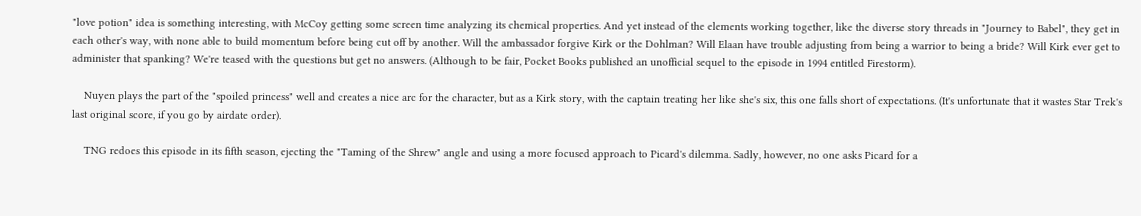"love potion" idea is something interesting, with McCoy getting some screen time analyzing its chemical properties. And yet instead of the elements working together, like the diverse story threads in "Journey to Babel", they get in each other's way, with none able to build momentum before being cut off by another. Will the ambassador forgive Kirk or the Dohlman? Will Elaan have trouble adjusting from being a warrior to being a bride? Will Kirk ever get to administer that spanking? We're teased with the questions but get no answers. (Although to be fair, Pocket Books published an unofficial sequel to the episode in 1994 entitled Firestorm).

    Nuyen plays the part of the "spoiled princess" well and creates a nice arc for the character, but as a Kirk story, with the captain treating her like she's six, this one falls short of expectations. (It's unfortunate that it wastes Star Trek's last original score, if you go by airdate order).

    TNG redoes this episode in its fifth season, ejecting the "Taming of the Shrew" angle and using a more focused approach to Picard's dilemma. Sadly, however, no one asks Picard for a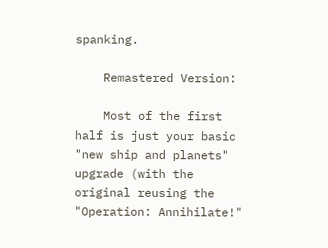spanking.

    Remastered Version:

    Most of the first half is just your basic "new ship and planets" upgrade (with the original reusing the "Operation: Annihilate!"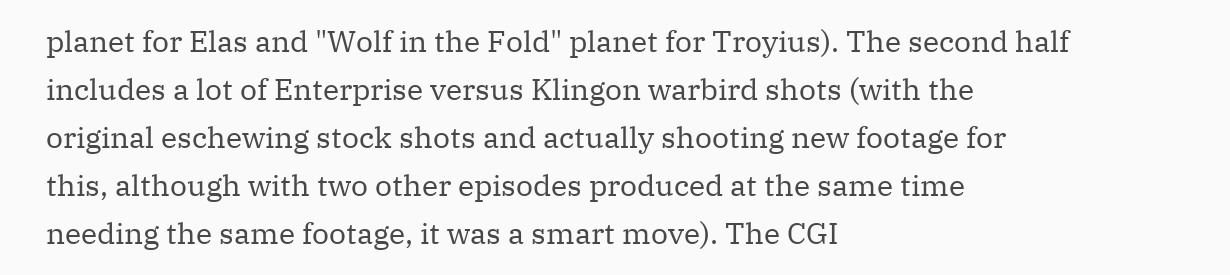planet for Elas and "Wolf in the Fold" planet for Troyius). The second half includes a lot of Enterprise versus Klingon warbird shots (with the original eschewing stock shots and actually shooting new footage for this, although with two other episodes produced at the same time needing the same footage, it was a smart move). The CGI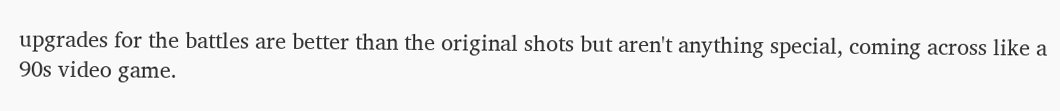upgrades for the battles are better than the original shots but aren't anything special, coming across like a 90s video game.